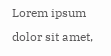Lorem ipsum dolor sit amet,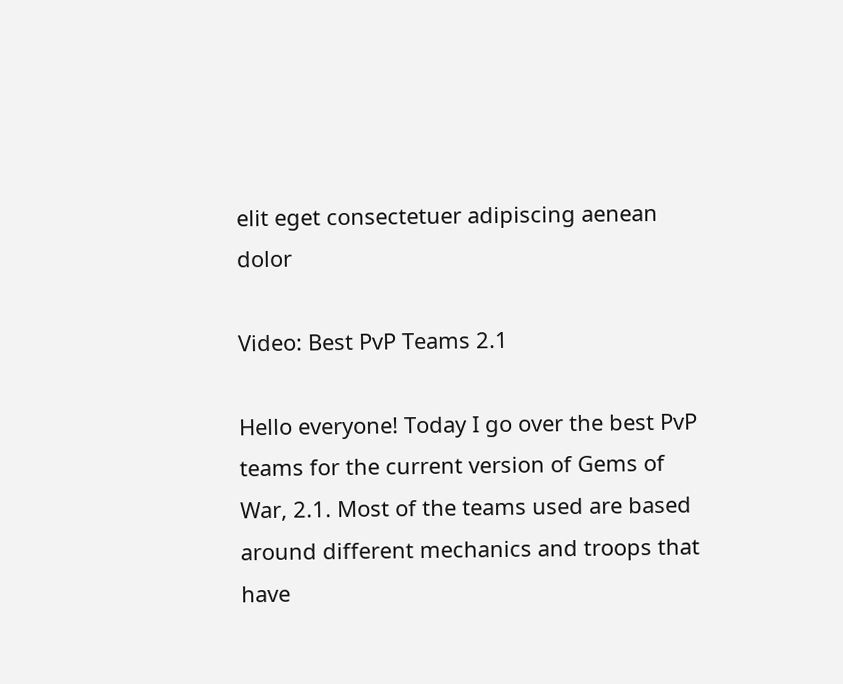elit eget consectetuer adipiscing aenean dolor

Video: Best PvP Teams 2.1

Hello everyone! Today I go over the best PvP teams for the current version of Gems of War, 2.1. Most of the teams used are based around different mechanics and troops that have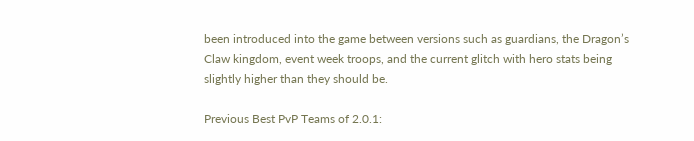been introduced into the game between versions such as guardians, the Dragon’s Claw kingdom, event week troops, and the current glitch with hero stats being slightly higher than they should be.

Previous Best PvP Teams of 2.0.1: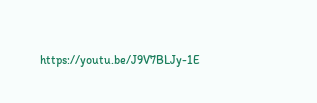https://youtu.be/J9V7BLJy-1E